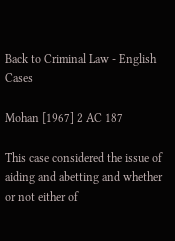Back to Criminal Law - English Cases

Mohan [1967] 2 AC 187

This case considered the issue of aiding and abetting and whether or not either of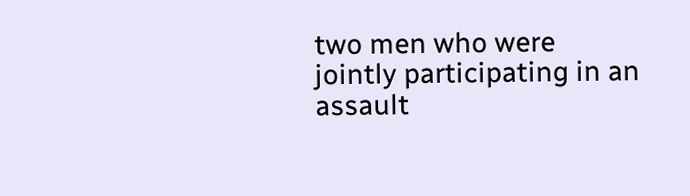two men who were jointly participating in an assault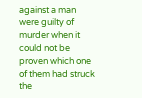against a man were guilty of murder when it could not be proven which one of them had struck the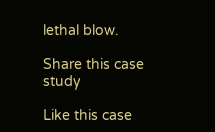lethal blow.

Share this case study

Like this case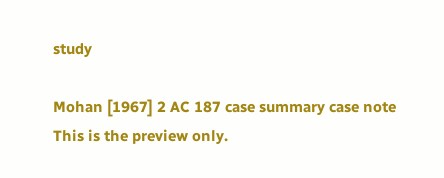study

Mohan [1967] 2 AC 187 case summary case note
This is the preview only.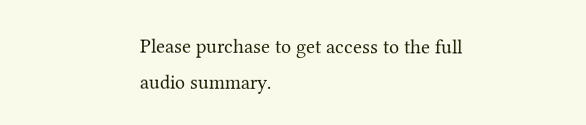Please purchase to get access to the full audio summary.